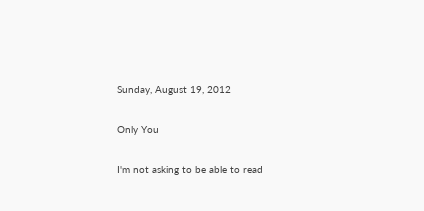Sunday, August 19, 2012

Only You

I'm not asking to be able to read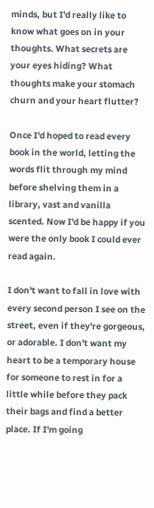minds, but I'd really like to know what goes on in your thoughts. What secrets are your eyes hiding? What thoughts make your stomach churn and your heart flutter?

Once I'd hoped to read every book in the world, letting the words flit through my mind before shelving them in a library, vast and vanilla scented. Now I'd be happy if you were the only book I could ever read again.

I don't want to fall in love with every second person I see on the street, even if they're gorgeous, or adorable. I don't want my heart to be a temporary house for someone to rest in for a little while before they pack their bags and find a better place. If I'm going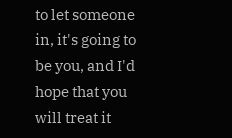to let someone in, it's going to be you, and I'd hope that you will treat it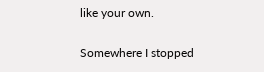like your own.

Somewhere I stopped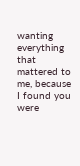wanting everything that mattered to me, because I found you were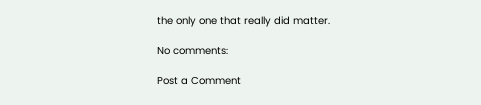the only one that really did matter.

No comments:

Post a Comment